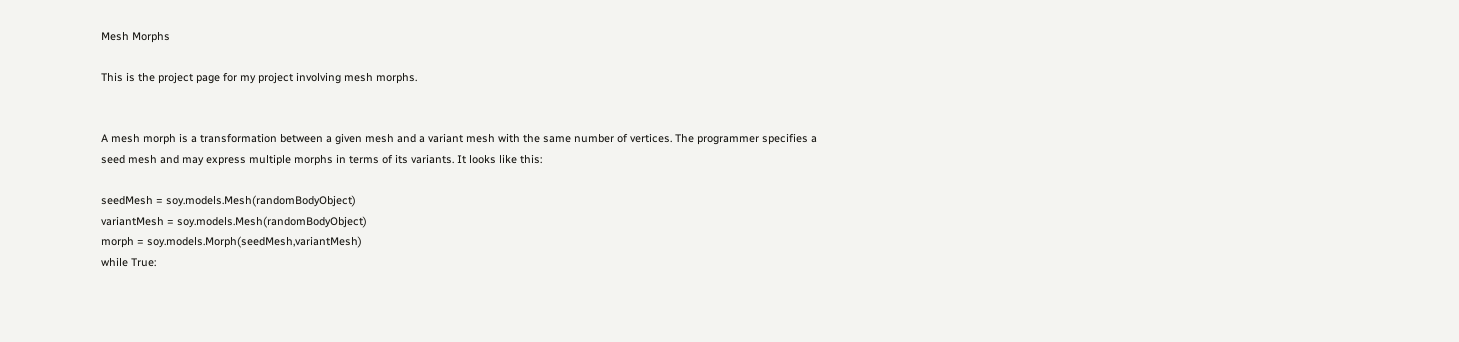Mesh Morphs

This is the project page for my project involving mesh morphs.


A mesh morph is a transformation between a given mesh and a variant mesh with the same number of vertices. The programmer specifies a seed mesh and may express multiple morphs in terms of its variants. It looks like this:

seedMesh = soy.models.Mesh(randomBodyObject)
variantMesh = soy.models.Mesh(randomBodyObject)
morph = soy.models.Morph(seedMesh,variantMesh)
while True: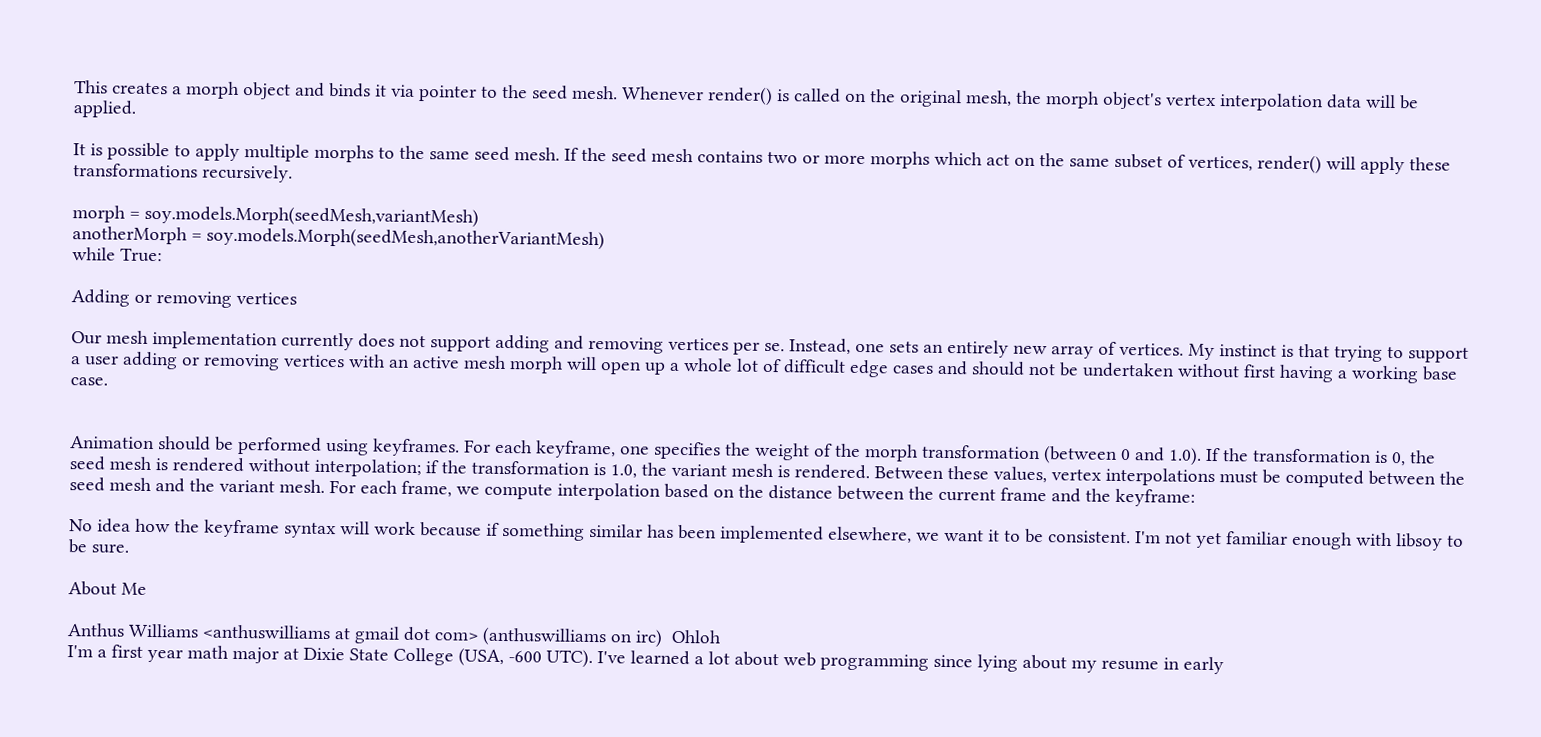This creates a morph object and binds it via pointer to the seed mesh. Whenever render() is called on the original mesh, the morph object's vertex interpolation data will be applied.

It is possible to apply multiple morphs to the same seed mesh. If the seed mesh contains two or more morphs which act on the same subset of vertices, render() will apply these transformations recursively.

morph = soy.models.Morph(seedMesh,variantMesh)
anotherMorph = soy.models.Morph(seedMesh,anotherVariantMesh)
while True:

Adding or removing vertices

Our mesh implementation currently does not support adding and removing vertices per se. Instead, one sets an entirely new array of vertices. My instinct is that trying to support a user adding or removing vertices with an active mesh morph will open up a whole lot of difficult edge cases and should not be undertaken without first having a working base case.


Animation should be performed using keyframes. For each keyframe, one specifies the weight of the morph transformation (between 0 and 1.0). If the transformation is 0, the seed mesh is rendered without interpolation; if the transformation is 1.0, the variant mesh is rendered. Between these values, vertex interpolations must be computed between the seed mesh and the variant mesh. For each frame, we compute interpolation based on the distance between the current frame and the keyframe:

No idea how the keyframe syntax will work because if something similar has been implemented elsewhere, we want it to be consistent. I'm not yet familiar enough with libsoy to be sure.

About Me

Anthus Williams <anthuswilliams at gmail dot com> (anthuswilliams on irc)  Ohloh
I'm a first year math major at Dixie State College (USA, -600 UTC). I've learned a lot about web programming since lying about my resume in early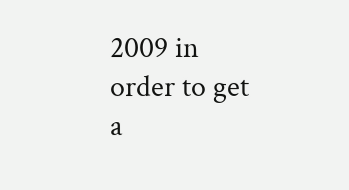2009 in order to get a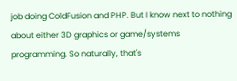job doing ColdFusion and PHP. But I know next to nothing about either 3D graphics or game/systems programming. So naturally, that's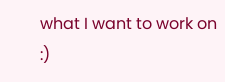what I want to work on :)